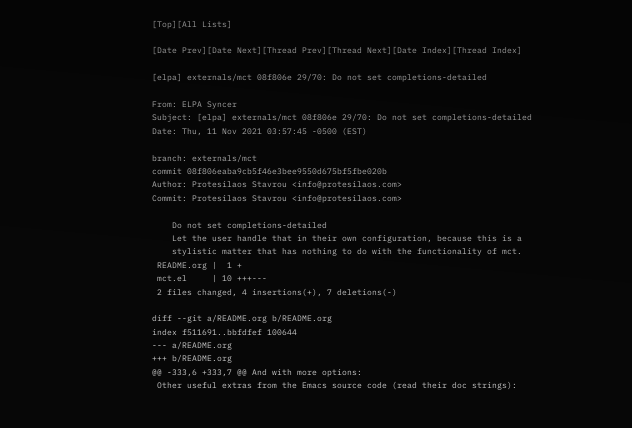[Top][All Lists]

[Date Prev][Date Next][Thread Prev][Thread Next][Date Index][Thread Index]

[elpa] externals/mct 08f806e 29/70: Do not set completions-detailed

From: ELPA Syncer
Subject: [elpa] externals/mct 08f806e 29/70: Do not set completions-detailed
Date: Thu, 11 Nov 2021 03:57:45 -0500 (EST)

branch: externals/mct
commit 08f806eaba9cb5f46e3bee9550d675bf5fbe020b
Author: Protesilaos Stavrou <info@protesilaos.com>
Commit: Protesilaos Stavrou <info@protesilaos.com>

    Do not set completions-detailed
    Let the user handle that in their own configuration, because this is a
    stylistic matter that has nothing to do with the functionality of mct.
 README.org |  1 +
 mct.el     | 10 +++---
 2 files changed, 4 insertions(+), 7 deletions(-)

diff --git a/README.org b/README.org
index f511691..bbfdfef 100644
--- a/README.org
+++ b/README.org
@@ -333,6 +333,7 @@ And with more options:
 Other useful extras from the Emacs source code (read their doc strings):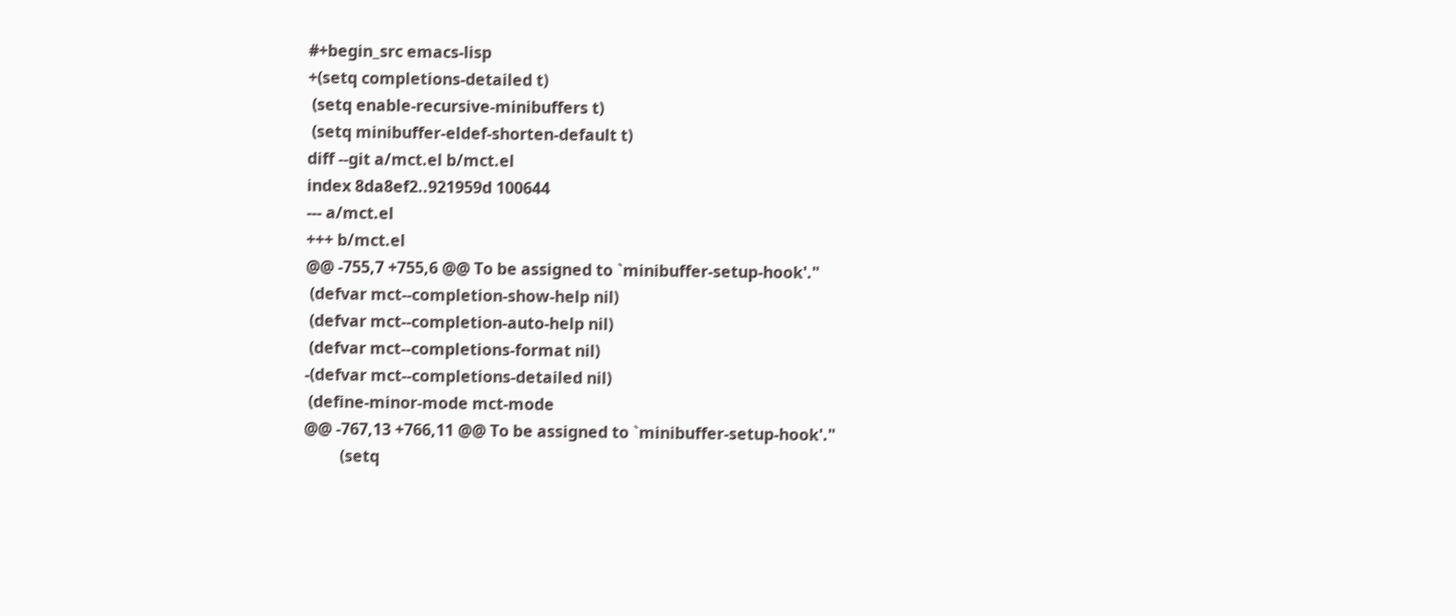#+begin_src emacs-lisp
+(setq completions-detailed t)
 (setq enable-recursive-minibuffers t)
 (setq minibuffer-eldef-shorten-default t)
diff --git a/mct.el b/mct.el
index 8da8ef2..921959d 100644
--- a/mct.el
+++ b/mct.el
@@ -755,7 +755,6 @@ To be assigned to `minibuffer-setup-hook'."
 (defvar mct--completion-show-help nil)
 (defvar mct--completion-auto-help nil)
 (defvar mct--completions-format nil)
-(defvar mct--completions-detailed nil)
 (define-minor-mode mct-mode
@@ -767,13 +766,11 @@ To be assigned to `minibuffer-setup-hook'."
         (setq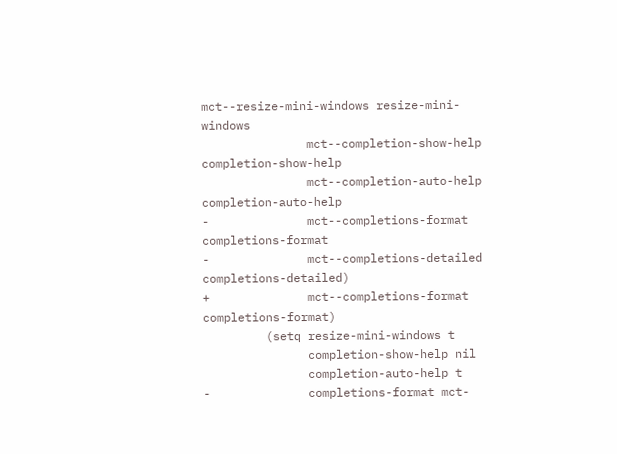mct--resize-mini-windows resize-mini-windows
               mct--completion-show-help completion-show-help
               mct--completion-auto-help completion-auto-help
-              mct--completions-format completions-format
-              mct--completions-detailed completions-detailed)
+              mct--completions-format completions-format)
         (setq resize-mini-windows t
               completion-show-help nil
               completion-auto-help t
-              completions-format mct-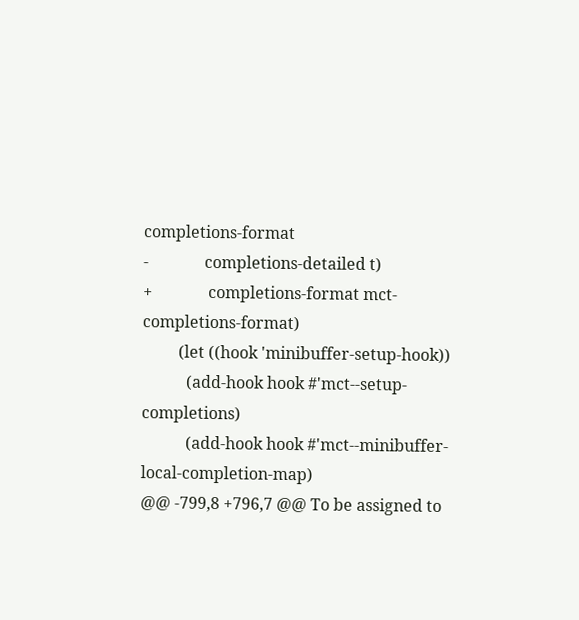completions-format
-              completions-detailed t)
+              completions-format mct-completions-format)
         (let ((hook 'minibuffer-setup-hook))
           (add-hook hook #'mct--setup-completions)
           (add-hook hook #'mct--minibuffer-local-completion-map)
@@ -799,8 +796,7 @@ To be assigned to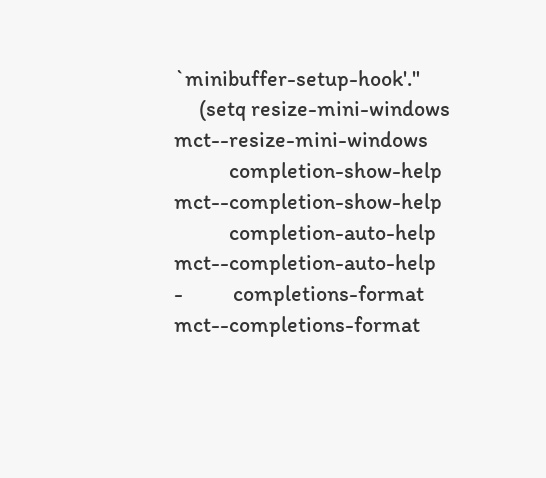`minibuffer-setup-hook'."
     (setq resize-mini-windows mct--resize-mini-windows
           completion-show-help mct--completion-show-help
           completion-auto-help mct--completion-auto-help
-          completions-format mct--completions-format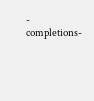-          completions-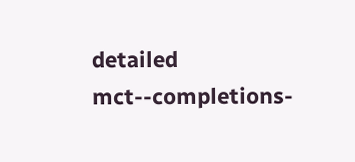detailed mct--completions-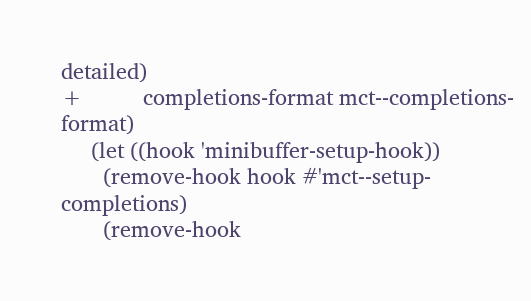detailed)
+          completions-format mct--completions-format)
     (let ((hook 'minibuffer-setup-hook))
       (remove-hook hook #'mct--setup-completions)
       (remove-hook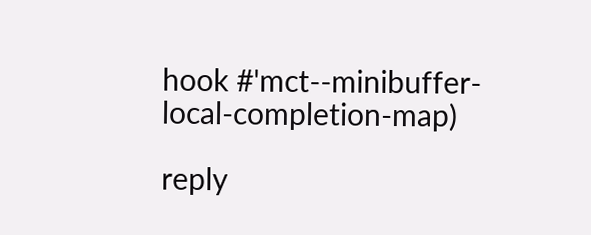hook #'mct--minibuffer-local-completion-map)

reply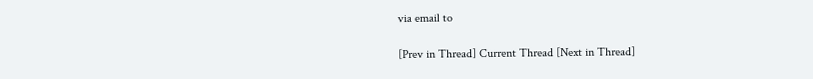via email to

[Prev in Thread] Current Thread [Next in Thread]